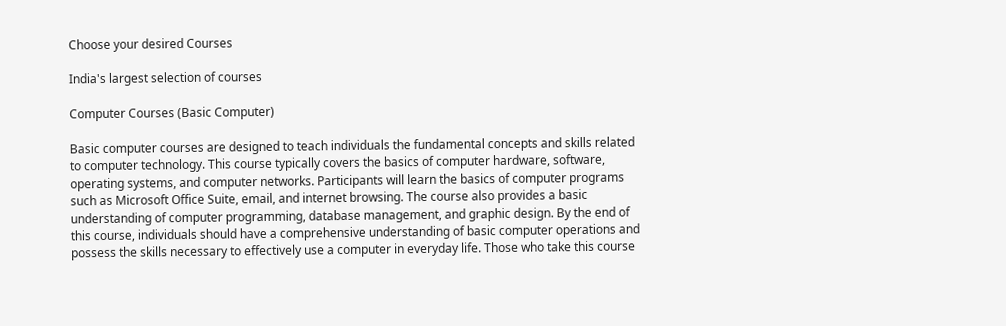Choose your desired Courses

India's largest selection of courses

Computer Courses (Basic Computer)

Basic computer courses are designed to teach individuals the fundamental concepts and skills related to computer technology. This course typically covers the basics of computer hardware, software, operating systems, and computer networks. Participants will learn the basics of computer programs such as Microsoft Office Suite, email, and internet browsing. The course also provides a basic understanding of computer programming, database management, and graphic design. By the end of this course, individuals should have a comprehensive understanding of basic computer operations and possess the skills necessary to effectively use a computer in everyday life. Those who take this course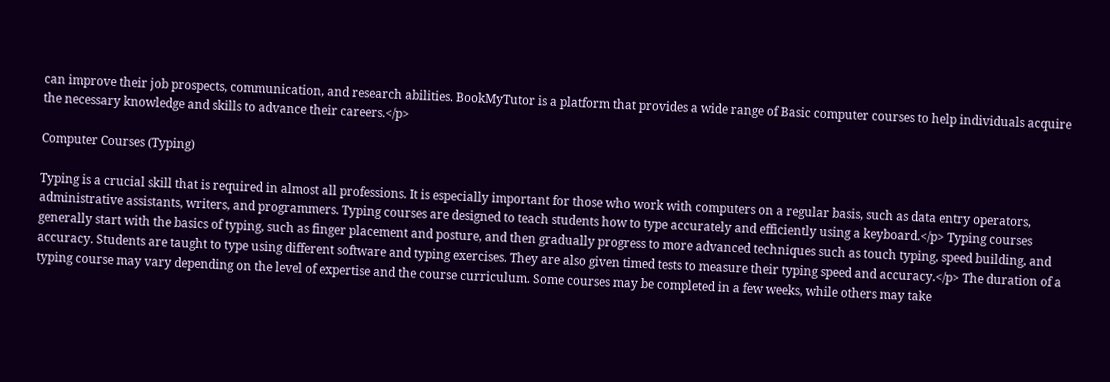can improve their job prospects, communication, and research abilities. BookMyTutor is a platform that provides a wide range of Basic computer courses to help individuals acquire the necessary knowledge and skills to advance their careers.</p>

Computer Courses (Typing)

Typing is a crucial skill that is required in almost all professions. It is especially important for those who work with computers on a regular basis, such as data entry operators, administrative assistants, writers, and programmers. Typing courses are designed to teach students how to type accurately and efficiently using a keyboard.</p> Typing courses generally start with the basics of typing, such as finger placement and posture, and then gradually progress to more advanced techniques such as touch typing, speed building, and accuracy. Students are taught to type using different software and typing exercises. They are also given timed tests to measure their typing speed and accuracy.</p> The duration of a typing course may vary depending on the level of expertise and the course curriculum. Some courses may be completed in a few weeks, while others may take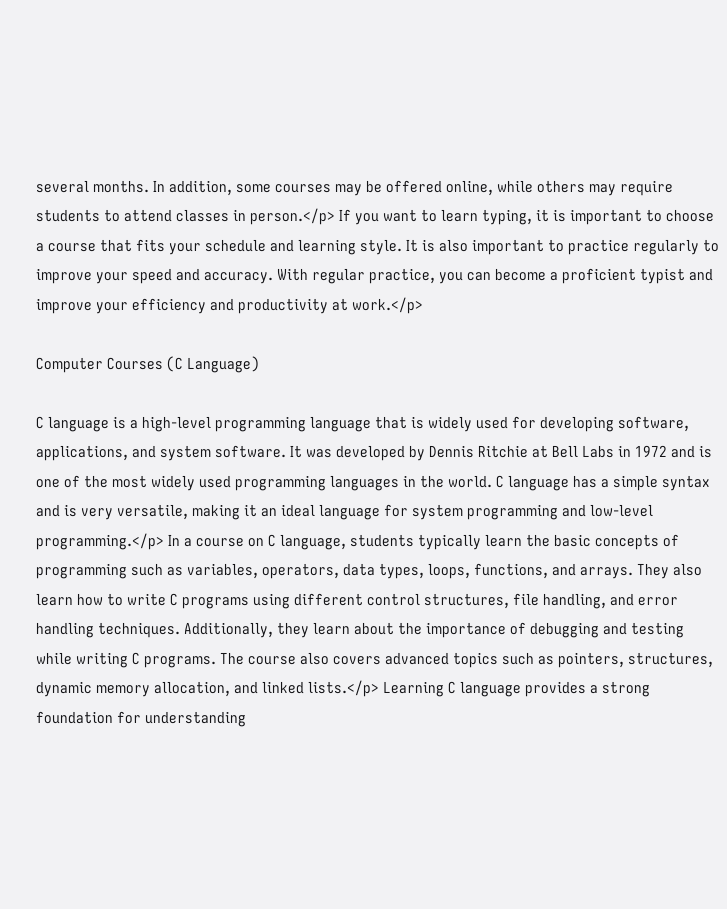several months. In addition, some courses may be offered online, while others may require students to attend classes in person.</p> If you want to learn typing, it is important to choose a course that fits your schedule and learning style. It is also important to practice regularly to improve your speed and accuracy. With regular practice, you can become a proficient typist and improve your efficiency and productivity at work.</p>

Computer Courses (C Language)

C language is a high-level programming language that is widely used for developing software, applications, and system software. It was developed by Dennis Ritchie at Bell Labs in 1972 and is one of the most widely used programming languages in the world. C language has a simple syntax and is very versatile, making it an ideal language for system programming and low-level programming.</p> In a course on C language, students typically learn the basic concepts of programming such as variables, operators, data types, loops, functions, and arrays. They also learn how to write C programs using different control structures, file handling, and error handling techniques. Additionally, they learn about the importance of debugging and testing while writing C programs. The course also covers advanced topics such as pointers, structures, dynamic memory allocation, and linked lists.</p> Learning C language provides a strong foundation for understanding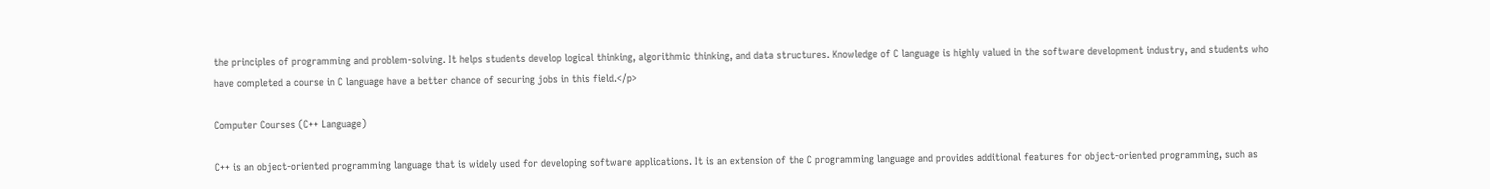the principles of programming and problem-solving. It helps students develop logical thinking, algorithmic thinking, and data structures. Knowledge of C language is highly valued in the software development industry, and students who have completed a course in C language have a better chance of securing jobs in this field.</p>

Computer Courses (C++ Language)

C++ is an object-oriented programming language that is widely used for developing software applications. It is an extension of the C programming language and provides additional features for object-oriented programming, such as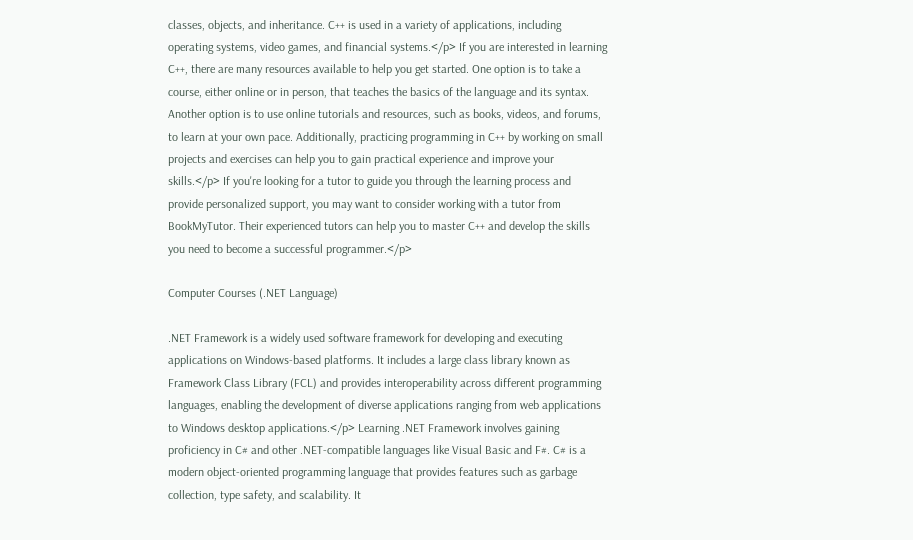classes, objects, and inheritance. C++ is used in a variety of applications, including operating systems, video games, and financial systems.</p> If you are interested in learning C++, there are many resources available to help you get started. One option is to take a course, either online or in person, that teaches the basics of the language and its syntax. Another option is to use online tutorials and resources, such as books, videos, and forums, to learn at your own pace. Additionally, practicing programming in C++ by working on small projects and exercises can help you to gain practical experience and improve your skills.</p> If you're looking for a tutor to guide you through the learning process and provide personalized support, you may want to consider working with a tutor from BookMyTutor. Their experienced tutors can help you to master C++ and develop the skills you need to become a successful programmer.</p>

Computer Courses (.NET Language)

.NET Framework is a widely used software framework for developing and executing applications on Windows-based platforms. It includes a large class library known as Framework Class Library (FCL) and provides interoperability across different programming languages, enabling the development of diverse applications ranging from web applications to Windows desktop applications.</p> Learning .NET Framework involves gaining proficiency in C# and other .NET-compatible languages like Visual Basic and F#. C# is a modern object-oriented programming language that provides features such as garbage collection, type safety, and scalability. It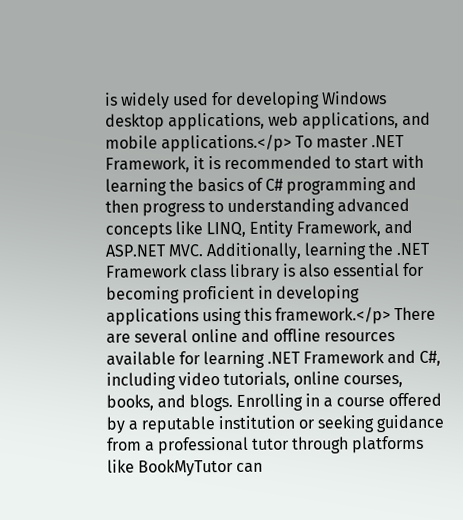is widely used for developing Windows desktop applications, web applications, and mobile applications.</p> To master .NET Framework, it is recommended to start with learning the basics of C# programming and then progress to understanding advanced concepts like LINQ, Entity Framework, and ASP.NET MVC. Additionally, learning the .NET Framework class library is also essential for becoming proficient in developing applications using this framework.</p> There are several online and offline resources available for learning .NET Framework and C#, including video tutorials, online courses, books, and blogs. Enrolling in a course offered by a reputable institution or seeking guidance from a professional tutor through platforms like BookMyTutor can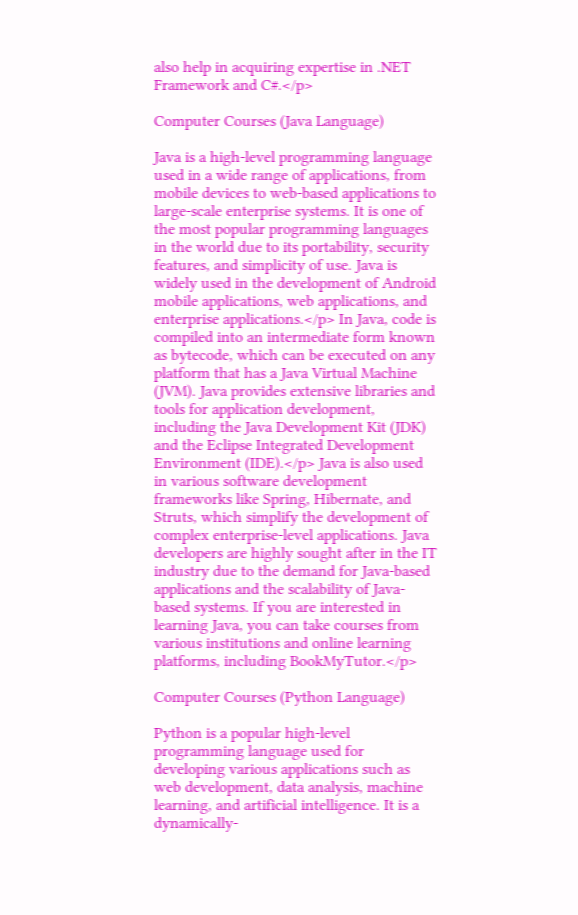also help in acquiring expertise in .NET Framework and C#.</p>

Computer Courses (Java Language)

Java is a high-level programming language used in a wide range of applications, from mobile devices to web-based applications to large-scale enterprise systems. It is one of the most popular programming languages in the world due to its portability, security features, and simplicity of use. Java is widely used in the development of Android mobile applications, web applications, and enterprise applications.</p> In Java, code is compiled into an intermediate form known as bytecode, which can be executed on any platform that has a Java Virtual Machine (JVM). Java provides extensive libraries and tools for application development, including the Java Development Kit (JDK) and the Eclipse Integrated Development Environment (IDE).</p> Java is also used in various software development frameworks like Spring, Hibernate, and Struts, which simplify the development of complex enterprise-level applications. Java developers are highly sought after in the IT industry due to the demand for Java-based applications and the scalability of Java-based systems. If you are interested in learning Java, you can take courses from various institutions and online learning platforms, including BookMyTutor.</p>

Computer Courses (Python Language)

Python is a popular high-level programming language used for developing various applications such as web development, data analysis, machine learning, and artificial intelligence. It is a dynamically-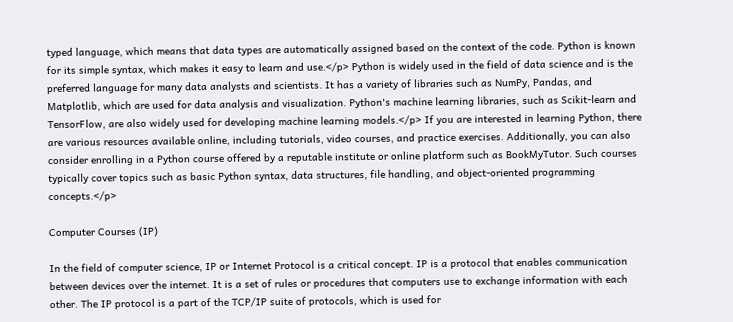typed language, which means that data types are automatically assigned based on the context of the code. Python is known for its simple syntax, which makes it easy to learn and use.</p> Python is widely used in the field of data science and is the preferred language for many data analysts and scientists. It has a variety of libraries such as NumPy, Pandas, and Matplotlib, which are used for data analysis and visualization. Python's machine learning libraries, such as Scikit-learn and TensorFlow, are also widely used for developing machine learning models.</p> If you are interested in learning Python, there are various resources available online, including tutorials, video courses, and practice exercises. Additionally, you can also consider enrolling in a Python course offered by a reputable institute or online platform such as BookMyTutor. Such courses typically cover topics such as basic Python syntax, data structures, file handling, and object-oriented programming concepts.</p>

Computer Courses (IP)

In the field of computer science, IP or Internet Protocol is a critical concept. IP is a protocol that enables communication between devices over the internet. It is a set of rules or procedures that computers use to exchange information with each other. The IP protocol is a part of the TCP/IP suite of protocols, which is used for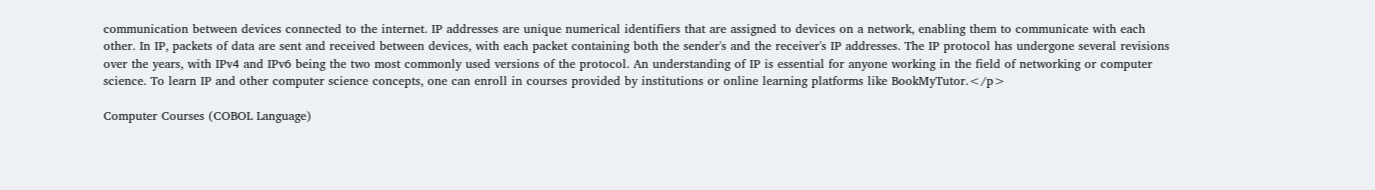communication between devices connected to the internet. IP addresses are unique numerical identifiers that are assigned to devices on a network, enabling them to communicate with each other. In IP, packets of data are sent and received between devices, with each packet containing both the sender's and the receiver's IP addresses. The IP protocol has undergone several revisions over the years, with IPv4 and IPv6 being the two most commonly used versions of the protocol. An understanding of IP is essential for anyone working in the field of networking or computer science. To learn IP and other computer science concepts, one can enroll in courses provided by institutions or online learning platforms like BookMyTutor.</p>

Computer Courses (COBOL Language)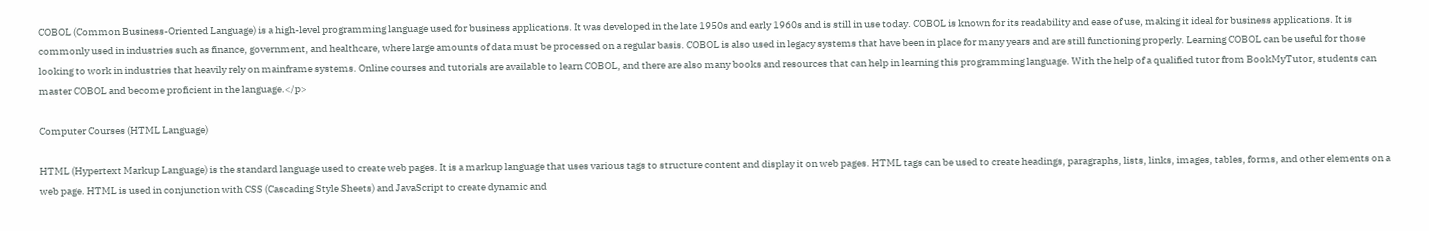COBOL (Common Business-Oriented Language) is a high-level programming language used for business applications. It was developed in the late 1950s and early 1960s and is still in use today. COBOL is known for its readability and ease of use, making it ideal for business applications. It is commonly used in industries such as finance, government, and healthcare, where large amounts of data must be processed on a regular basis. COBOL is also used in legacy systems that have been in place for many years and are still functioning properly. Learning COBOL can be useful for those looking to work in industries that heavily rely on mainframe systems. Online courses and tutorials are available to learn COBOL, and there are also many books and resources that can help in learning this programming language. With the help of a qualified tutor from BookMyTutor, students can master COBOL and become proficient in the language.</p>

Computer Courses (HTML Language)

HTML (Hypertext Markup Language) is the standard language used to create web pages. It is a markup language that uses various tags to structure content and display it on web pages. HTML tags can be used to create headings, paragraphs, lists, links, images, tables, forms, and other elements on a web page. HTML is used in conjunction with CSS (Cascading Style Sheets) and JavaScript to create dynamic and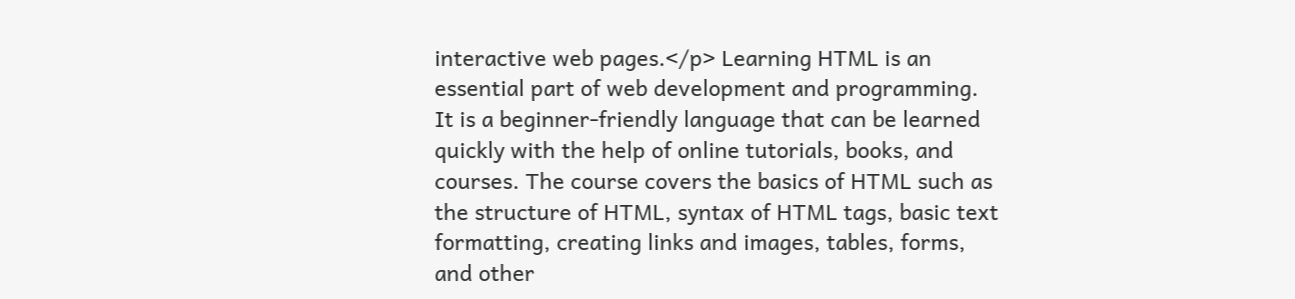interactive web pages.</p> Learning HTML is an essential part of web development and programming. It is a beginner-friendly language that can be learned quickly with the help of online tutorials, books, and courses. The course covers the basics of HTML such as the structure of HTML, syntax of HTML tags, basic text formatting, creating links and images, tables, forms, and other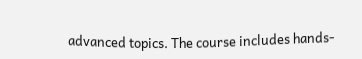advanced topics. The course includes hands-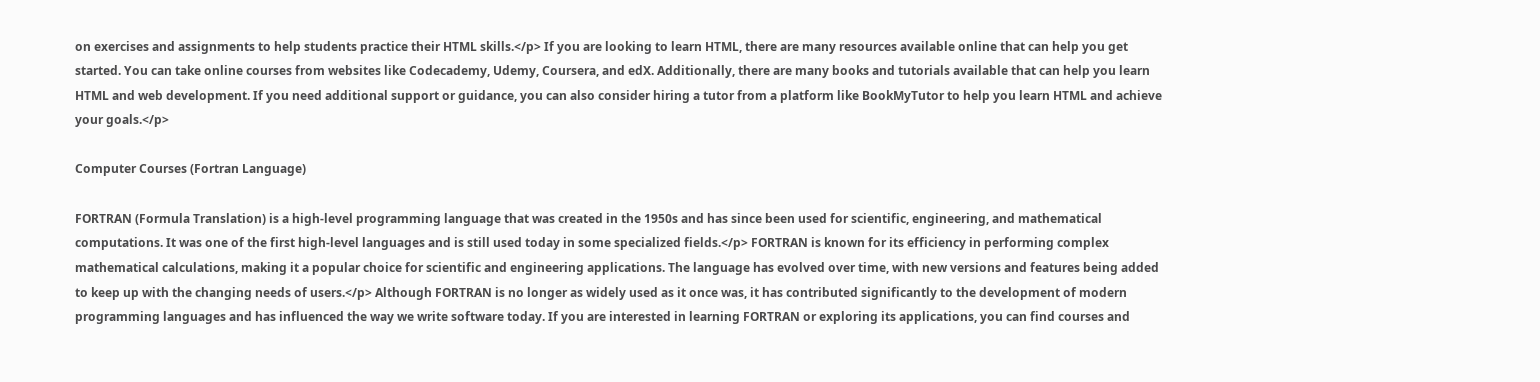on exercises and assignments to help students practice their HTML skills.</p> If you are looking to learn HTML, there are many resources available online that can help you get started. You can take online courses from websites like Codecademy, Udemy, Coursera, and edX. Additionally, there are many books and tutorials available that can help you learn HTML and web development. If you need additional support or guidance, you can also consider hiring a tutor from a platform like BookMyTutor to help you learn HTML and achieve your goals.</p>

Computer Courses (Fortran Language)

FORTRAN (Formula Translation) is a high-level programming language that was created in the 1950s and has since been used for scientific, engineering, and mathematical computations. It was one of the first high-level languages and is still used today in some specialized fields.</p> FORTRAN is known for its efficiency in performing complex mathematical calculations, making it a popular choice for scientific and engineering applications. The language has evolved over time, with new versions and features being added to keep up with the changing needs of users.</p> Although FORTRAN is no longer as widely used as it once was, it has contributed significantly to the development of modern programming languages and has influenced the way we write software today. If you are interested in learning FORTRAN or exploring its applications, you can find courses and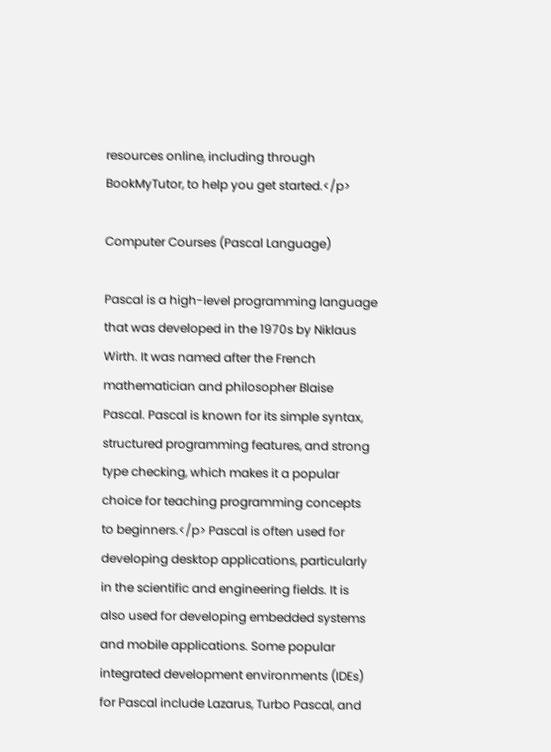resources online, including through BookMyTutor, to help you get started.</p>

Computer Courses (Pascal Language)

Pascal is a high-level programming language that was developed in the 1970s by Niklaus Wirth. It was named after the French mathematician and philosopher Blaise Pascal. Pascal is known for its simple syntax, structured programming features, and strong type checking, which makes it a popular choice for teaching programming concepts to beginners.</p> Pascal is often used for developing desktop applications, particularly in the scientific and engineering fields. It is also used for developing embedded systems and mobile applications. Some popular integrated development environments (IDEs) for Pascal include Lazarus, Turbo Pascal, and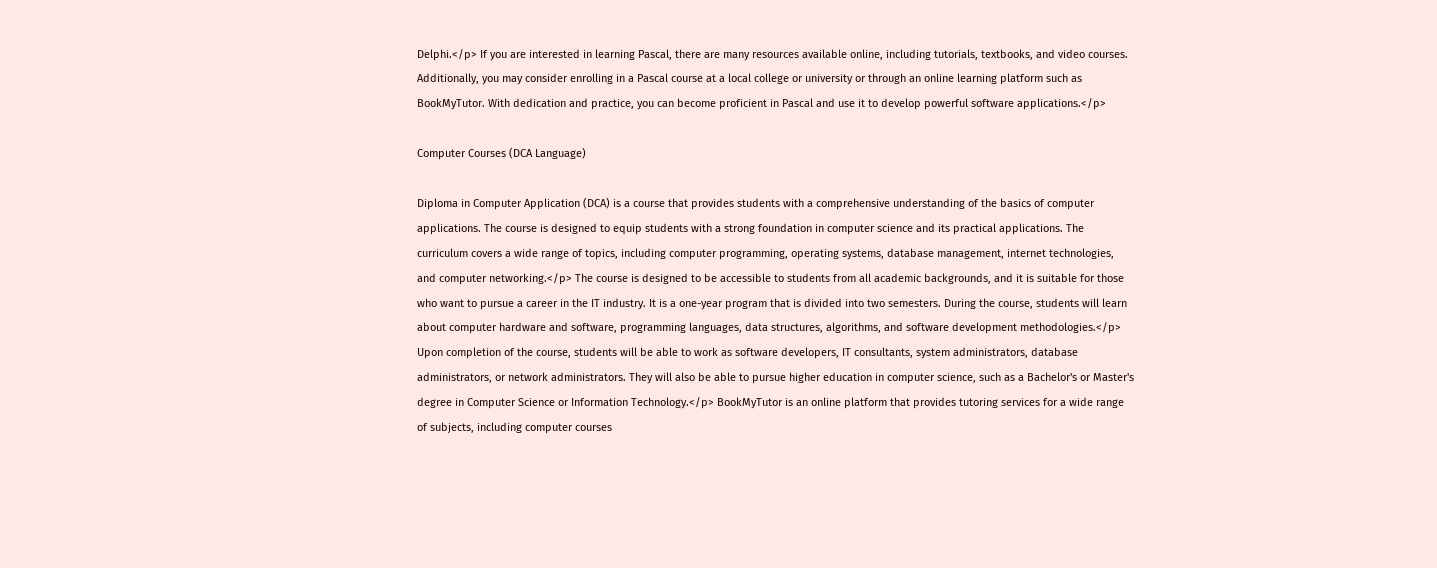Delphi.</p> If you are interested in learning Pascal, there are many resources available online, including tutorials, textbooks, and video courses. Additionally, you may consider enrolling in a Pascal course at a local college or university or through an online learning platform such as BookMyTutor. With dedication and practice, you can become proficient in Pascal and use it to develop powerful software applications.</p>

Computer Courses (DCA Language)

Diploma in Computer Application (DCA) is a course that provides students with a comprehensive understanding of the basics of computer applications. The course is designed to equip students with a strong foundation in computer science and its practical applications. The curriculum covers a wide range of topics, including computer programming, operating systems, database management, internet technologies, and computer networking.</p> The course is designed to be accessible to students from all academic backgrounds, and it is suitable for those who want to pursue a career in the IT industry. It is a one-year program that is divided into two semesters. During the course, students will learn about computer hardware and software, programming languages, data structures, algorithms, and software development methodologies.</p> Upon completion of the course, students will be able to work as software developers, IT consultants, system administrators, database administrators, or network administrators. They will also be able to pursue higher education in computer science, such as a Bachelor's or Master's degree in Computer Science or Information Technology.</p> BookMyTutor is an online platform that provides tutoring services for a wide range of subjects, including computer courses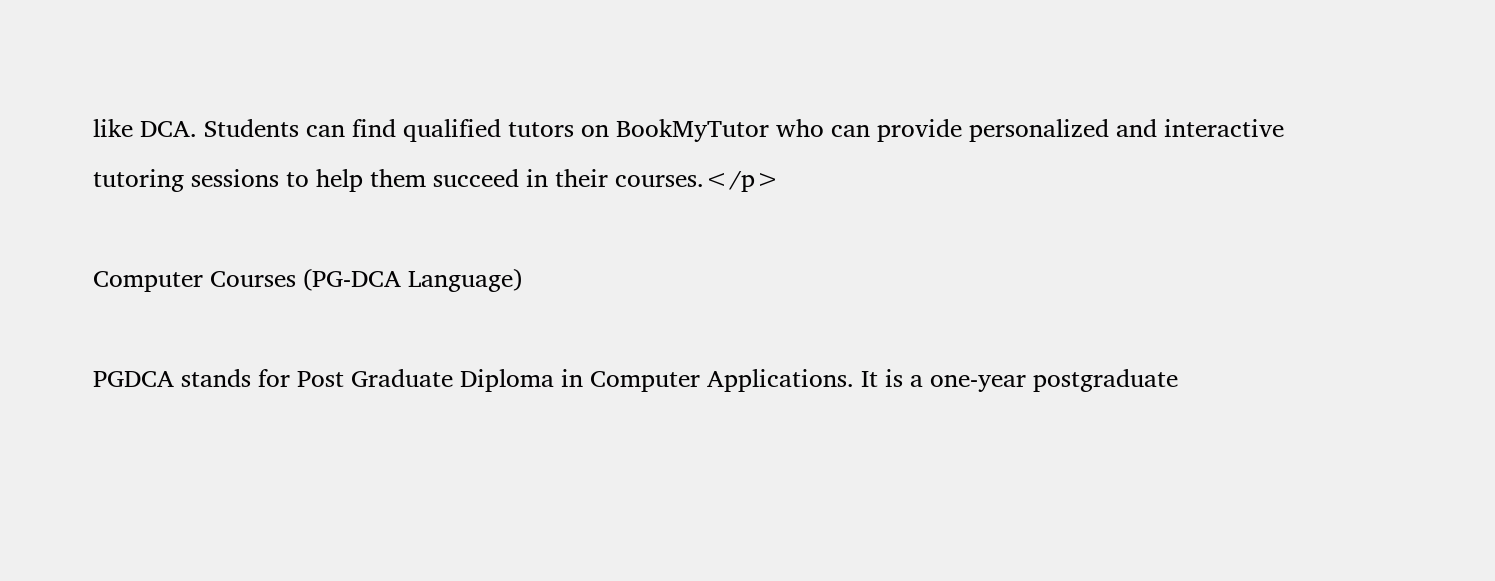like DCA. Students can find qualified tutors on BookMyTutor who can provide personalized and interactive tutoring sessions to help them succeed in their courses.</p>

Computer Courses (PG-DCA Language)

PGDCA stands for Post Graduate Diploma in Computer Applications. It is a one-year postgraduate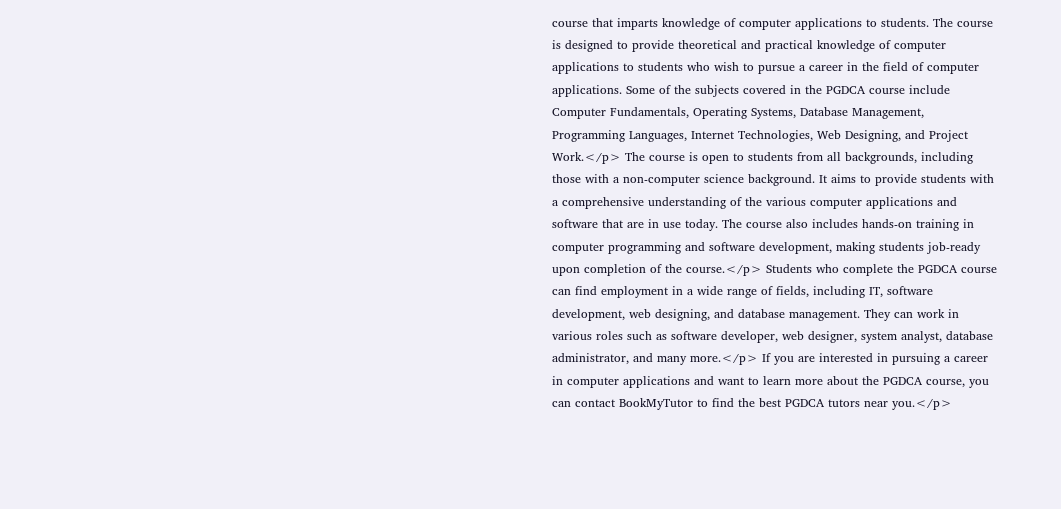course that imparts knowledge of computer applications to students. The course is designed to provide theoretical and practical knowledge of computer applications to students who wish to pursue a career in the field of computer applications. Some of the subjects covered in the PGDCA course include Computer Fundamentals, Operating Systems, Database Management, Programming Languages, Internet Technologies, Web Designing, and Project Work.</p> The course is open to students from all backgrounds, including those with a non-computer science background. It aims to provide students with a comprehensive understanding of the various computer applications and software that are in use today. The course also includes hands-on training in computer programming and software development, making students job-ready upon completion of the course.</p> Students who complete the PGDCA course can find employment in a wide range of fields, including IT, software development, web designing, and database management. They can work in various roles such as software developer, web designer, system analyst, database administrator, and many more.</p> If you are interested in pursuing a career in computer applications and want to learn more about the PGDCA course, you can contact BookMyTutor to find the best PGDCA tutors near you.</p>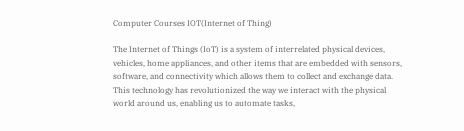Computer Courses IOT(Internet of Thing)

The Internet of Things (IoT) is a system of interrelated physical devices, vehicles, home appliances, and other items that are embedded with sensors, software, and connectivity which allows them to collect and exchange data. This technology has revolutionized the way we interact with the physical world around us, enabling us to automate tasks,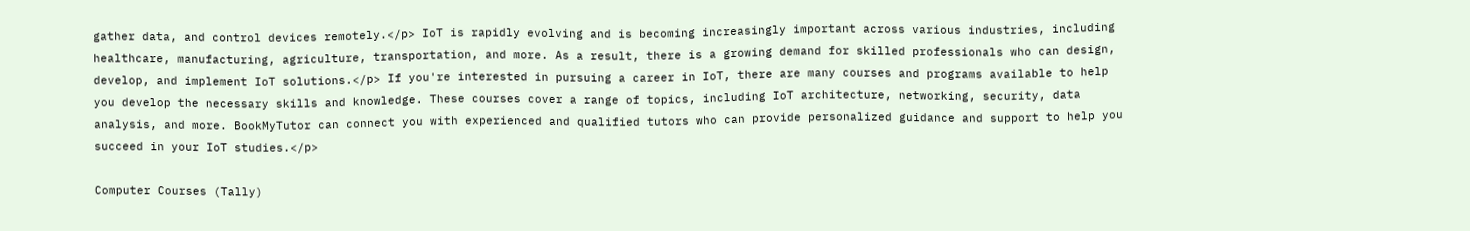gather data, and control devices remotely.</p> IoT is rapidly evolving and is becoming increasingly important across various industries, including healthcare, manufacturing, agriculture, transportation, and more. As a result, there is a growing demand for skilled professionals who can design, develop, and implement IoT solutions.</p> If you're interested in pursuing a career in IoT, there are many courses and programs available to help you develop the necessary skills and knowledge. These courses cover a range of topics, including IoT architecture, networking, security, data analysis, and more. BookMyTutor can connect you with experienced and qualified tutors who can provide personalized guidance and support to help you succeed in your IoT studies.</p>

Computer Courses (Tally)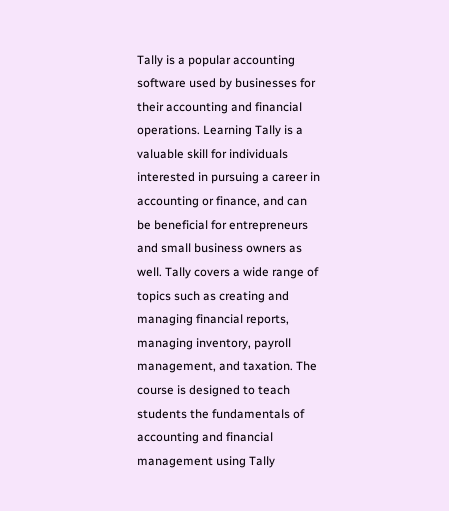Tally is a popular accounting software used by businesses for their accounting and financial operations. Learning Tally is a valuable skill for individuals interested in pursuing a career in accounting or finance, and can be beneficial for entrepreneurs and small business owners as well. Tally covers a wide range of topics such as creating and managing financial reports, managing inventory, payroll management, and taxation. The course is designed to teach students the fundamentals of accounting and financial management using Tally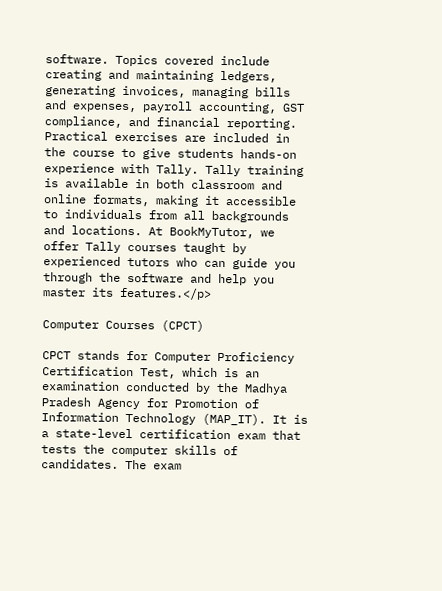software. Topics covered include creating and maintaining ledgers, generating invoices, managing bills and expenses, payroll accounting, GST compliance, and financial reporting. Practical exercises are included in the course to give students hands-on experience with Tally. Tally training is available in both classroom and online formats, making it accessible to individuals from all backgrounds and locations. At BookMyTutor, we offer Tally courses taught by experienced tutors who can guide you through the software and help you master its features.</p>

Computer Courses (CPCT)

CPCT stands for Computer Proficiency Certification Test, which is an examination conducted by the Madhya Pradesh Agency for Promotion of Information Technology (MAP_IT). It is a state-level certification exam that tests the computer skills of candidates. The exam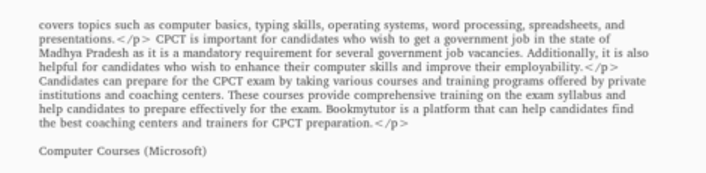covers topics such as computer basics, typing skills, operating systems, word processing, spreadsheets, and presentations.</p> CPCT is important for candidates who wish to get a government job in the state of Madhya Pradesh as it is a mandatory requirement for several government job vacancies. Additionally, it is also helpful for candidates who wish to enhance their computer skills and improve their employability.</p> Candidates can prepare for the CPCT exam by taking various courses and training programs offered by private institutions and coaching centers. These courses provide comprehensive training on the exam syllabus and help candidates to prepare effectively for the exam. Bookmytutor is a platform that can help candidates find the best coaching centers and trainers for CPCT preparation.</p>

Computer Courses (Microsoft)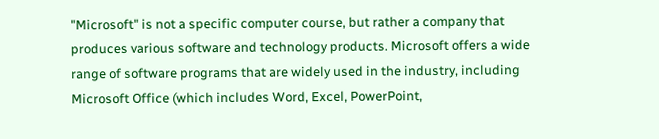"Microsoft" is not a specific computer course, but rather a company that produces various software and technology products. Microsoft offers a wide range of software programs that are widely used in the industry, including Microsoft Office (which includes Word, Excel, PowerPoint,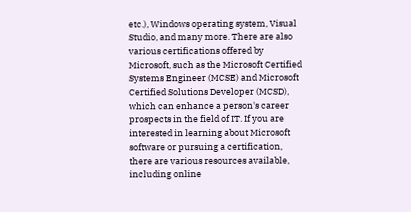etc.), Windows operating system, Visual Studio, and many more. There are also various certifications offered by Microsoft, such as the Microsoft Certified Systems Engineer (MCSE) and Microsoft Certified Solutions Developer (MCSD), which can enhance a person's career prospects in the field of IT. If you are interested in learning about Microsoft software or pursuing a certification, there are various resources available, including online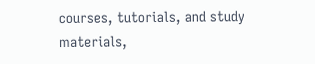courses, tutorials, and study materials,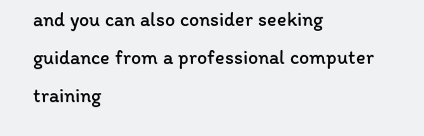and you can also consider seeking guidance from a professional computer training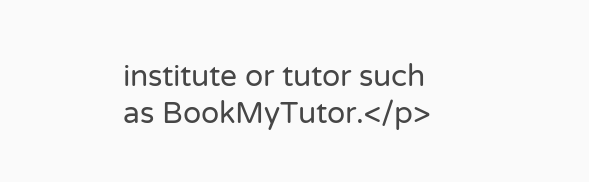institute or tutor such as BookMyTutor.</p>